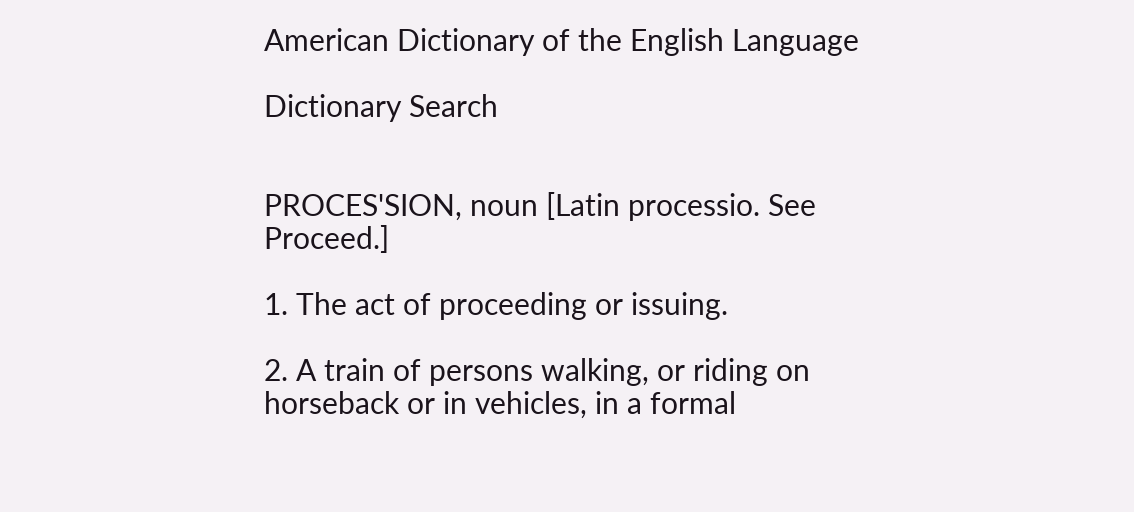American Dictionary of the English Language

Dictionary Search


PROCES'SION, noun [Latin processio. See Proceed.]

1. The act of proceeding or issuing.

2. A train of persons walking, or riding on horseback or in vehicles, in a formal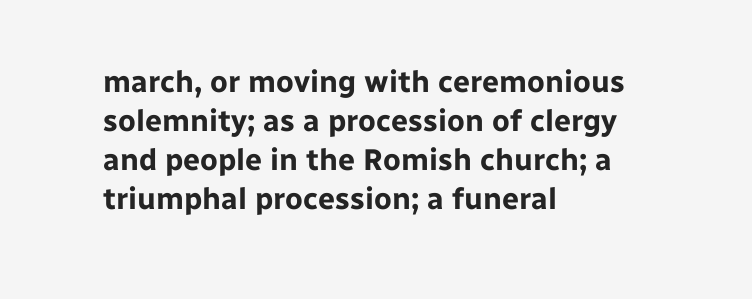march, or moving with ceremonious solemnity; as a procession of clergy and people in the Romish church; a triumphal procession; a funeral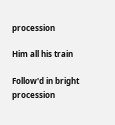procession

Him all his train

Follow'd in bright procession